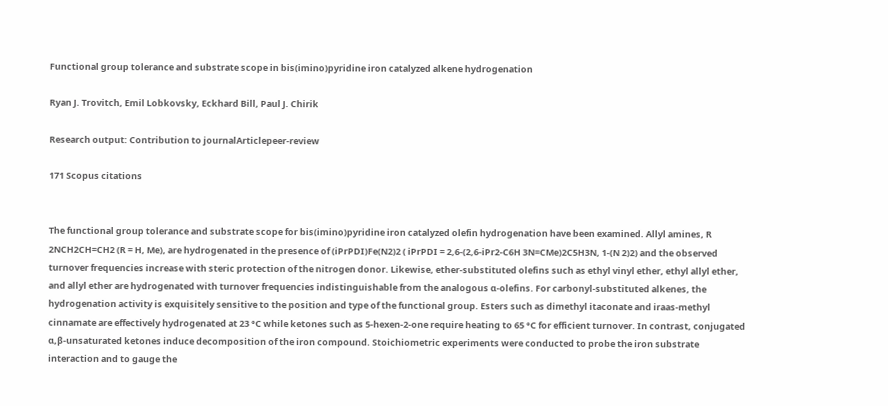Functional group tolerance and substrate scope in bis(imino)pyridine iron catalyzed alkene hydrogenation

Ryan J. Trovitch, Emil Lobkovsky, Eckhard Bill, Paul J. Chirik

Research output: Contribution to journalArticlepeer-review

171 Scopus citations


The functional group tolerance and substrate scope for bis(imino)pyridine iron catalyzed olefin hydrogenation have been examined. Allyl amines, R 2NCH2CH=CH2 (R = H, Me), are hydrogenated in the presence of (iPrPDI)Fe(N2)2 ( iPrPDI = 2,6-(2,6-iPr2-C6H 3N=CMe)2C5H3N, 1-(N 2)2) and the observed turnover frequencies increase with steric protection of the nitrogen donor. Likewise, ether-substituted olefins such as ethyl vinyl ether, ethyl allyl ether, and allyl ether are hydrogenated with turnover frequencies indistinguishable from the analogous α-olefins. For carbonyl-substituted alkenes, the hydrogenation activity is exquisitely sensitive to the position and type of the functional group. Esters such as dimethyl itaconate and iraas-methyl cinnamate are effectively hydrogenated at 23 °C while ketones such as 5-hexen-2-one require heating to 65 °C for efficient turnover. In contrast, conjugated α,β-unsaturated ketones induce decomposition of the iron compound. Stoichiometric experiments were conducted to probe the iron substrate interaction and to gauge the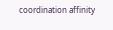coordination affinity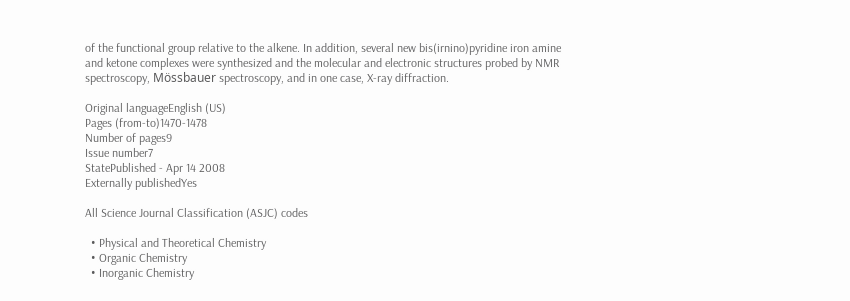of the functional group relative to the alkene. In addition, several new bis(irnino)pyridine iron amine and ketone complexes were synthesized and the molecular and electronic structures probed by NMR spectroscopy, Mössbauer spectroscopy, and in one case, X-ray diffraction.

Original languageEnglish (US)
Pages (from-to)1470-1478
Number of pages9
Issue number7
StatePublished - Apr 14 2008
Externally publishedYes

All Science Journal Classification (ASJC) codes

  • Physical and Theoretical Chemistry
  • Organic Chemistry
  • Inorganic Chemistry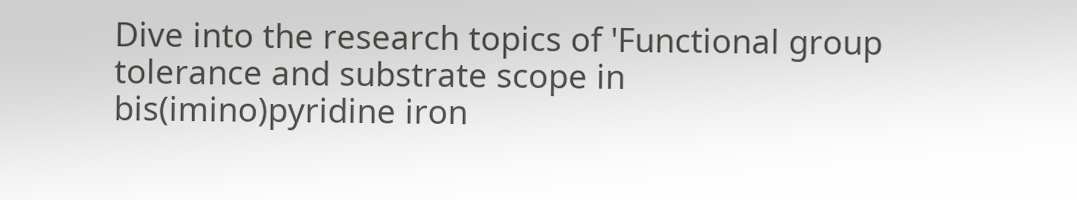Dive into the research topics of 'Functional group tolerance and substrate scope in bis(imino)pyridine iron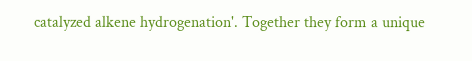catalyzed alkene hydrogenation'. Together they form a unique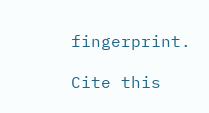fingerprint.

Cite this